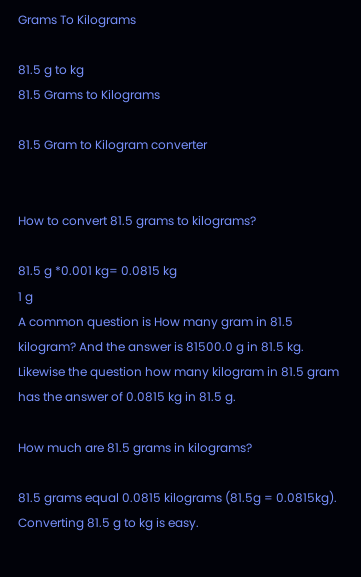Grams To Kilograms

81.5 g to kg
81.5 Grams to Kilograms

81.5 Gram to Kilogram converter


How to convert 81.5 grams to kilograms?

81.5 g *0.001 kg= 0.0815 kg
1 g
A common question is How many gram in 81.5 kilogram? And the answer is 81500.0 g in 81.5 kg. Likewise the question how many kilogram in 81.5 gram has the answer of 0.0815 kg in 81.5 g.

How much are 81.5 grams in kilograms?

81.5 grams equal 0.0815 kilograms (81.5g = 0.0815kg). Converting 81.5 g to kg is easy.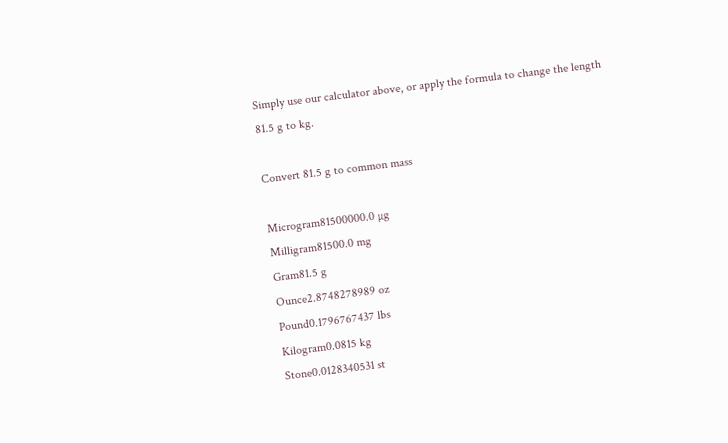Simply use our calculator above, or apply the formula to change the length 81.5 g to kg.

Convert 81.5 g to common mass

Microgram81500000.0 µg
Milligram81500.0 mg
Gram81.5 g
Ounce2.8748278989 oz
Pound0.1796767437 lbs
Kilogram0.0815 kg
Stone0.0128340531 st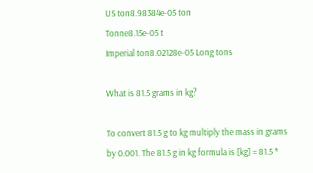US ton8.98384e-05 ton
Tonne8.15e-05 t
Imperial ton8.02128e-05 Long tons

What is 81.5 grams in kg?

To convert 81.5 g to kg multiply the mass in grams by 0.001. The 81.5 g in kg formula is [kg] = 81.5 *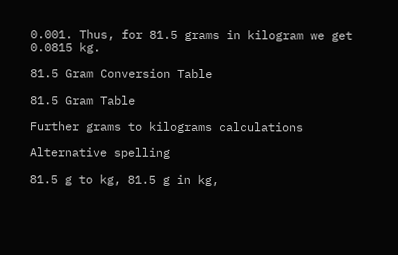0.001. Thus, for 81.5 grams in kilogram we get 0.0815 kg.

81.5 Gram Conversion Table

81.5 Gram Table

Further grams to kilograms calculations

Alternative spelling

81.5 g to kg, 81.5 g in kg,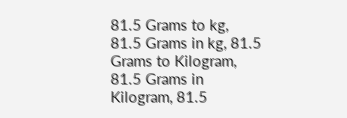81.5 Grams to kg, 81.5 Grams in kg, 81.5 Grams to Kilogram, 81.5 Grams in Kilogram, 81.5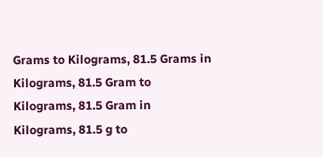Grams to Kilograms, 81.5 Grams in Kilograms, 81.5 Gram to Kilograms, 81.5 Gram in Kilograms, 81.5 g to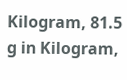Kilogram, 81.5 g in Kilogram,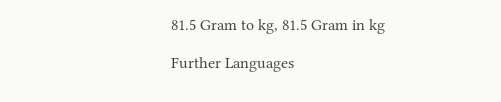81.5 Gram to kg, 81.5 Gram in kg

Further Languages